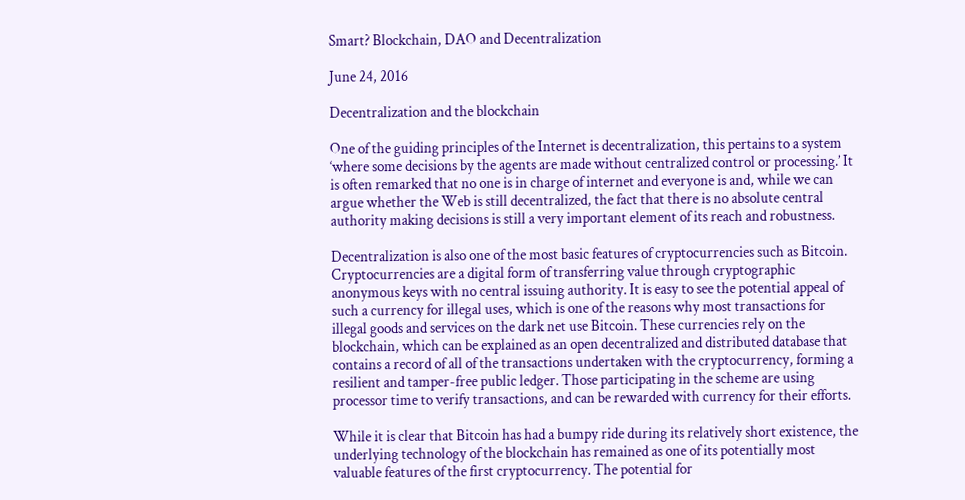Smart? Blockchain, DAO and Decentralization

June 24, 2016

Decentralization and the blockchain

One of the guiding principles of the Internet is decentralization, this pertains to a system ‘where some decisions by the agents are made without centralized control or processing.’ It is often remarked that no one is in charge of internet and everyone is and, while we can argue whether the Web is still decentralized, the fact that there is no absolute central authority making decisions is still a very important element of its reach and robustness.

Decentralization is also one of the most basic features of cryptocurrencies such as Bitcoin. Cryptocurrencies are a digital form of transferring value through cryptographic anonymous keys with no central issuing authority. It is easy to see the potential appeal of such a currency for illegal uses, which is one of the reasons why most transactions for illegal goods and services on the dark net use Bitcoin. These currencies rely on the blockchain, which can be explained as an open decentralized and distributed database that contains a record of all of the transactions undertaken with the cryptocurrency, forming a resilient and tamper-free public ledger. Those participating in the scheme are using processor time to verify transactions, and can be rewarded with currency for their efforts.

While it is clear that Bitcoin has had a bumpy ride during its relatively short existence, the underlying technology of the blockchain has remained as one of its potentially most valuable features of the first cryptocurrency. The potential for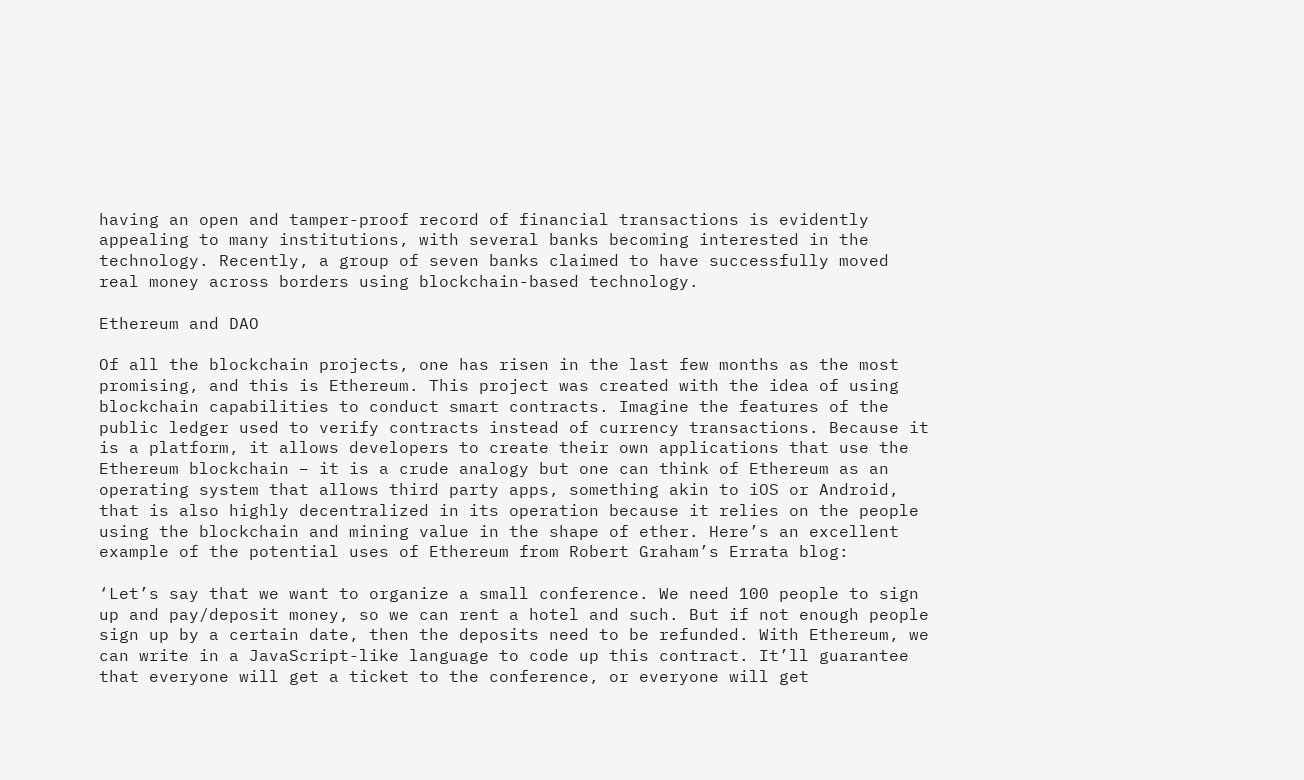having an open and tamper-proof record of financial transactions is evidently appealing to many institutions, with several banks becoming interested in the technology. Recently, a group of seven banks claimed to have successfully moved real money across borders using blockchain-based technology.

Ethereum and DAO

Of all the blockchain projects, one has risen in the last few months as the most promising, and this is Ethereum. This project was created with the idea of using blockchain capabilities to conduct smart contracts. Imagine the features of the public ledger used to verify contracts instead of currency transactions. Because it is a platform, it allows developers to create their own applications that use the Ethereum blockchain – it is a crude analogy but one can think of Ethereum as an operating system that allows third party apps, something akin to iOS or Android, that is also highly decentralized in its operation because it relies on the people using the blockchain and mining value in the shape of ether. Here’s an excellent example of the potential uses of Ethereum from Robert Graham’s Errata blog:

‘Let’s say that we want to organize a small conference. We need 100 people to sign up and pay/deposit money, so we can rent a hotel and such. But if not enough people sign up by a certain date, then the deposits need to be refunded. With Ethereum, we can write in a JavaScript-like language to code up this contract. It’ll guarantee that everyone will get a ticket to the conference, or everyone will get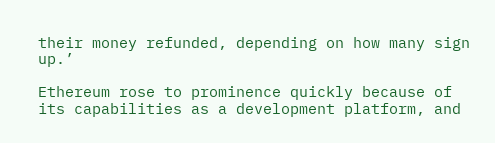their money refunded, depending on how many sign up.’

Ethereum rose to prominence quickly because of its capabilities as a development platform, and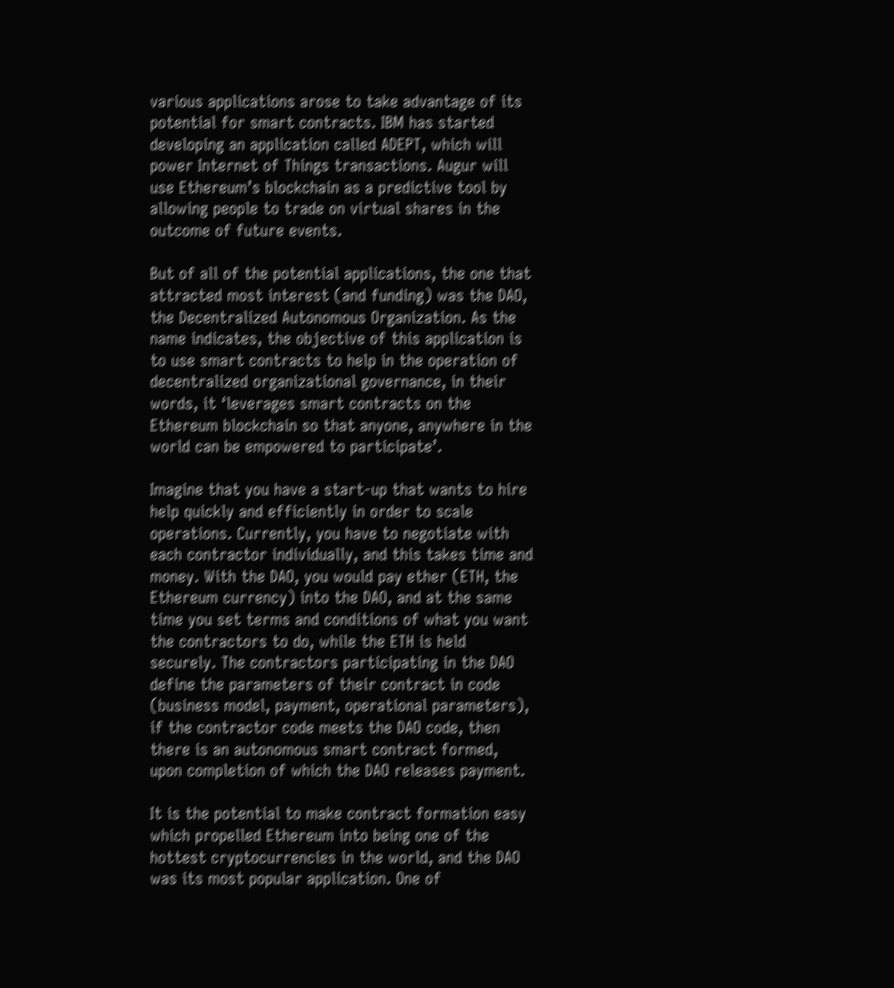various applications arose to take advantage of its potential for smart contracts. IBM has started developing an application called ADEPT, which will power Internet of Things transactions. Augur will use Ethereum’s blockchain as a predictive tool by allowing people to trade on virtual shares in the outcome of future events.

But of all of the potential applications, the one that attracted most interest (and funding) was the DAO, the Decentralized Autonomous Organization. As the name indicates, the objective of this application is to use smart contracts to help in the operation of decentralized organizational governance, in their words, it ‘leverages smart contracts on the Ethereum blockchain so that anyone, anywhere in the world can be empowered to participate’.

Imagine that you have a start-up that wants to hire help quickly and efficiently in order to scale operations. Currently, you have to negotiate with each contractor individually, and this takes time and money. With the DAO, you would pay ether (ETH, the Ethereum currency) into the DAO, and at the same time you set terms and conditions of what you want the contractors to do, while the ETH is held securely. The contractors participating in the DAO define the parameters of their contract in code (business model, payment, operational parameters), if the contractor code meets the DAO code, then there is an autonomous smart contract formed, upon completion of which the DAO releases payment.

It is the potential to make contract formation easy which propelled Ethereum into being one of the hottest cryptocurrencies in the world, and the DAO was its most popular application. One of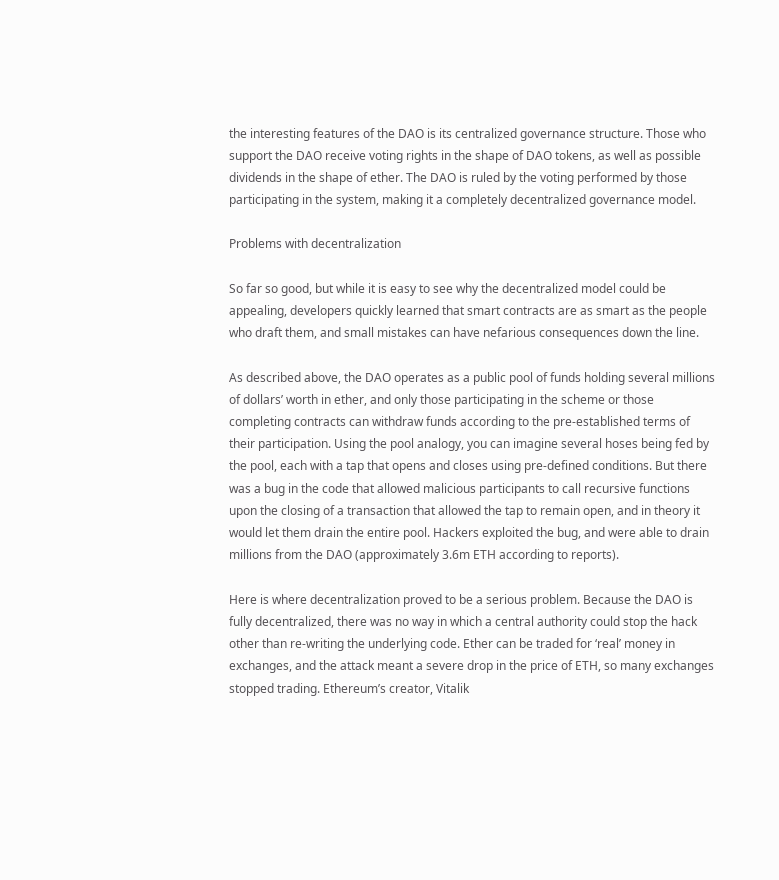the interesting features of the DAO is its centralized governance structure. Those who support the DAO receive voting rights in the shape of DAO tokens, as well as possible dividends in the shape of ether. The DAO is ruled by the voting performed by those participating in the system, making it a completely decentralized governance model.

Problems with decentralization

So far so good, but while it is easy to see why the decentralized model could be appealing, developers quickly learned that smart contracts are as smart as the people who draft them, and small mistakes can have nefarious consequences down the line.

As described above, the DAO operates as a public pool of funds holding several millions of dollars’ worth in ether, and only those participating in the scheme or those completing contracts can withdraw funds according to the pre-established terms of their participation. Using the pool analogy, you can imagine several hoses being fed by the pool, each with a tap that opens and closes using pre-defined conditions. But there was a bug in the code that allowed malicious participants to call recursive functions upon the closing of a transaction that allowed the tap to remain open, and in theory it would let them drain the entire pool. Hackers exploited the bug, and were able to drain millions from the DAO (approximately 3.6m ETH according to reports).

Here is where decentralization proved to be a serious problem. Because the DAO is fully decentralized, there was no way in which a central authority could stop the hack other than re-writing the underlying code. Ether can be traded for ‘real’ money in exchanges, and the attack meant a severe drop in the price of ETH, so many exchanges stopped trading. Ethereum’s creator, Vitalik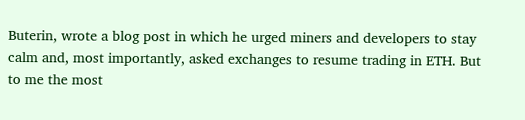Buterin, wrote a blog post in which he urged miners and developers to stay calm and, most importantly, asked exchanges to resume trading in ETH. But to me the most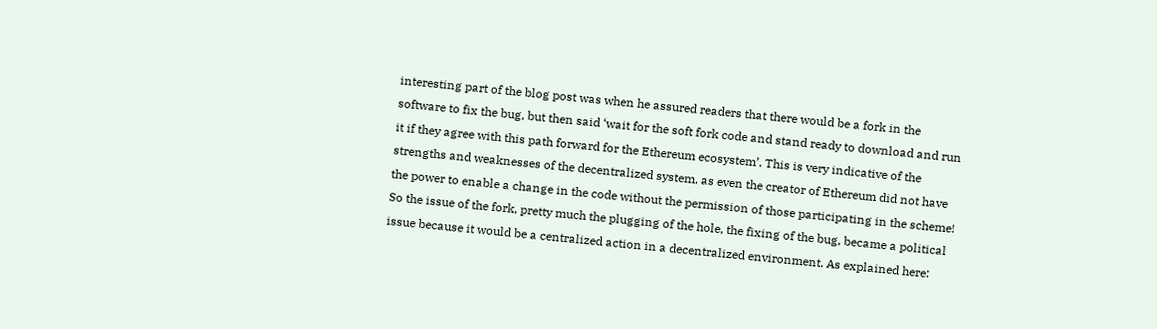interesting part of the blog post was when he assured readers that there would be a fork in the software to fix the bug, but then said ‘wait for the soft fork code and stand ready to download and run it if they agree with this path forward for the Ethereum ecosystem’. This is very indicative of the strengths and weaknesses of the decentralized system, as even the creator of Ethereum did not have the power to enable a change in the code without the permission of those participating in the scheme! So the issue of the fork, pretty much the plugging of the hole, the fixing of the bug, became a political issue because it would be a centralized action in a decentralized environment. As explained here: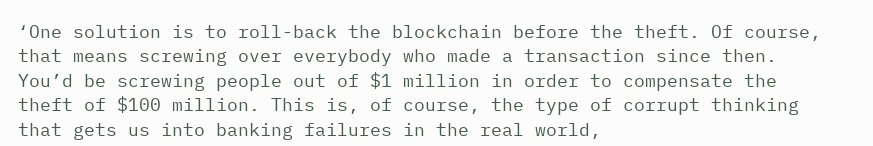‘One solution is to roll-back the blockchain before the theft. Of course, that means screwing over everybody who made a transaction since then. You’d be screwing people out of $1 million in order to compensate the theft of $100 million. This is, of course, the type of corrupt thinking that gets us into banking failures in the real world,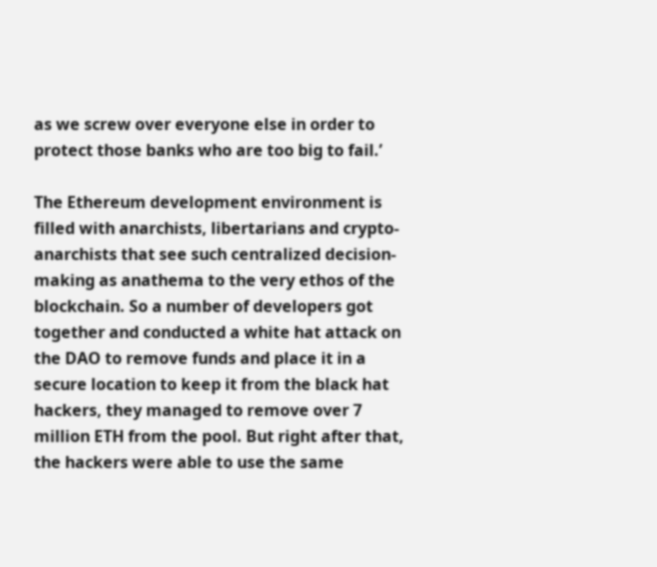as we screw over everyone else in order to protect those banks who are too big to fail.’

The Ethereum development environment is filled with anarchists, libertarians and crypto-anarchists that see such centralized decision-making as anathema to the very ethos of the blockchain. So a number of developers got together and conducted a white hat attack on the DAO to remove funds and place it in a secure location to keep it from the black hat hackers, they managed to remove over 7 million ETH from the pool. But right after that, the hackers were able to use the same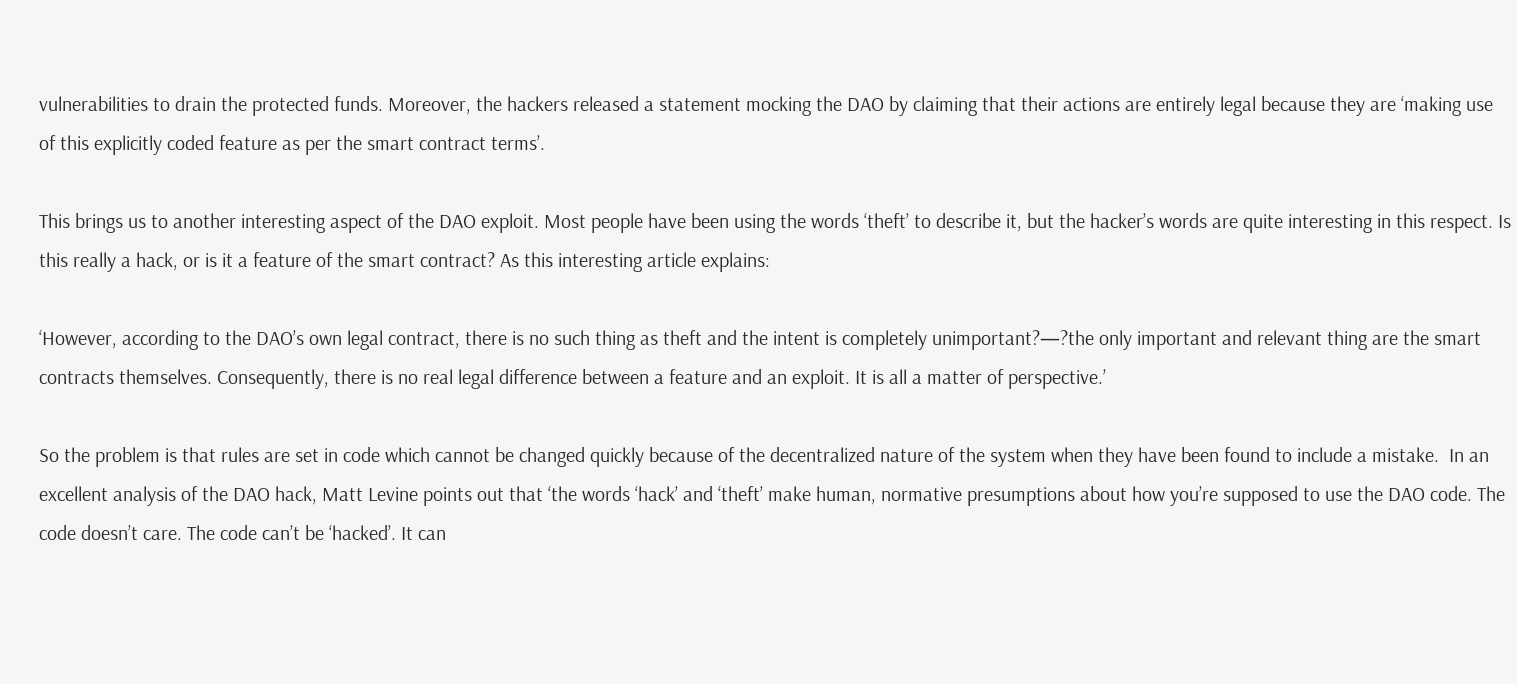vulnerabilities to drain the protected funds. Moreover, the hackers released a statement mocking the DAO by claiming that their actions are entirely legal because they are ‘making use of this explicitly coded feature as per the smart contract terms’.

This brings us to another interesting aspect of the DAO exploit. Most people have been using the words ‘theft’ to describe it, but the hacker’s words are quite interesting in this respect. Is this really a hack, or is it a feature of the smart contract? As this interesting article explains:

‘However, according to the DAO’s own legal contract, there is no such thing as theft and the intent is completely unimportant?—?the only important and relevant thing are the smart contracts themselves. Consequently, there is no real legal difference between a feature and an exploit. It is all a matter of perspective.’

So the problem is that rules are set in code which cannot be changed quickly because of the decentralized nature of the system when they have been found to include a mistake.  In an excellent analysis of the DAO hack, Matt Levine points out that ‘the words ‘hack’ and ‘theft’ make human, normative presumptions about how you’re supposed to use the DAO code. The code doesn’t care. The code can’t be ‘hacked’. It can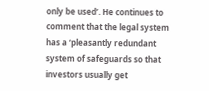only be used’. He continues to comment that the legal system has a ‘pleasantly redundant system of safeguards so that investors usually get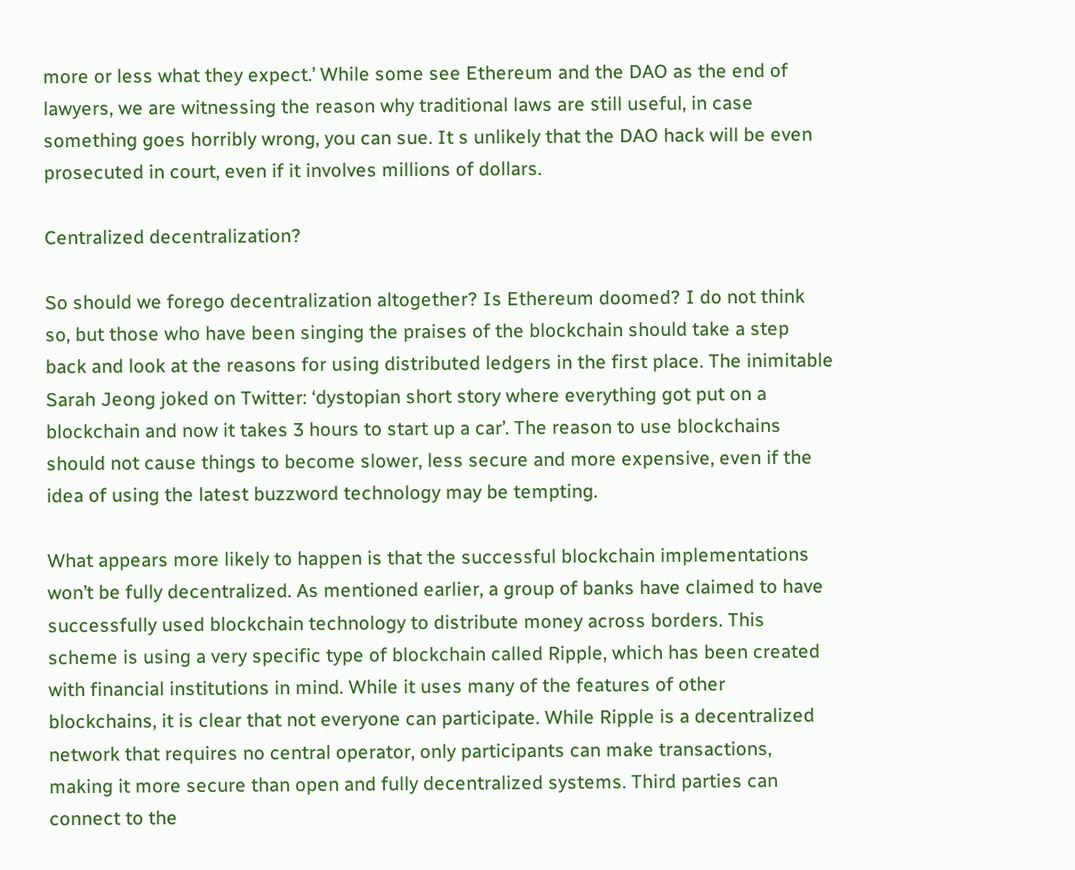more or less what they expect.’ While some see Ethereum and the DAO as the end of lawyers, we are witnessing the reason why traditional laws are still useful, in case something goes horribly wrong, you can sue. It s unlikely that the DAO hack will be even prosecuted in court, even if it involves millions of dollars.

Centralized decentralization?

So should we forego decentralization altogether? Is Ethereum doomed? I do not think so, but those who have been singing the praises of the blockchain should take a step back and look at the reasons for using distributed ledgers in the first place. The inimitable Sarah Jeong joked on Twitter: ‘dystopian short story where everything got put on a blockchain and now it takes 3 hours to start up a car’. The reason to use blockchains should not cause things to become slower, less secure and more expensive, even if the idea of using the latest buzzword technology may be tempting.

What appears more likely to happen is that the successful blockchain implementations won’t be fully decentralized. As mentioned earlier, a group of banks have claimed to have successfully used blockchain technology to distribute money across borders. This scheme is using a very specific type of blockchain called Ripple, which has been created with financial institutions in mind. While it uses many of the features of other blockchains, it is clear that not everyone can participate. While Ripple is a decentralized network that requires no central operator, only participants can make transactions, making it more secure than open and fully decentralized systems. Third parties can connect to the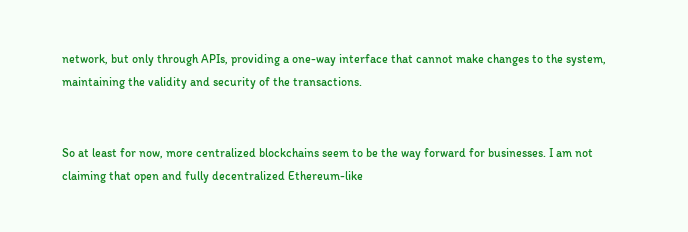network, but only through APIs, providing a one-way interface that cannot make changes to the system, maintaining the validity and security of the transactions.


So at least for now, more centralized blockchains seem to be the way forward for businesses. I am not claiming that open and fully decentralized Ethereum-like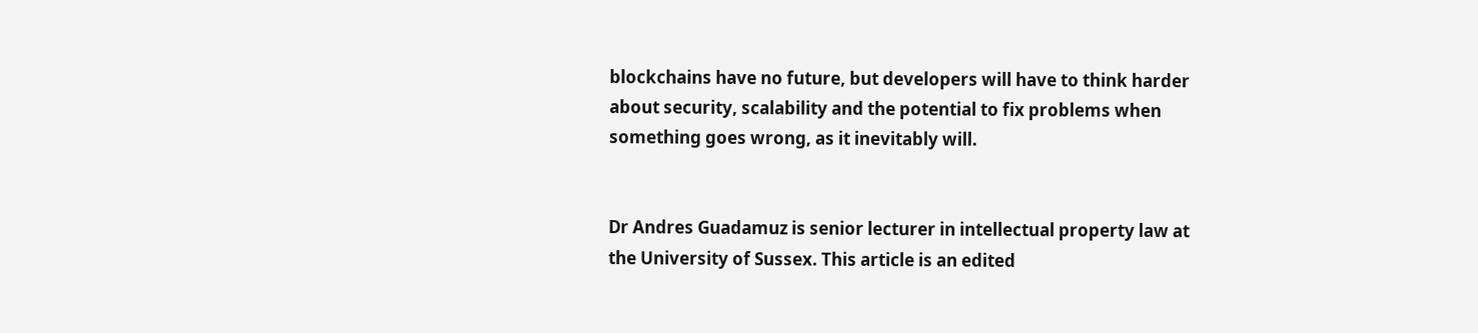blockchains have no future, but developers will have to think harder about security, scalability and the potential to fix problems when something goes wrong, as it inevitably will.


Dr Andres Guadamuz is senior lecturer in intellectual property law at the University of Sussex. This article is an edited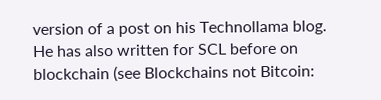version of a post on his Technollama blog. He has also written for SCL before on blockchain (see Blockchains not Bitcoin: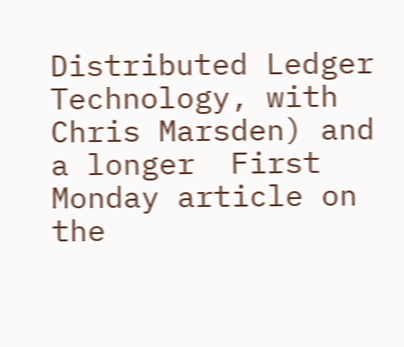Distributed Ledger Technology, with Chris Marsden) and a longer  First Monday article on the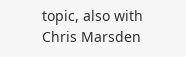topic, also with Chris Marsden